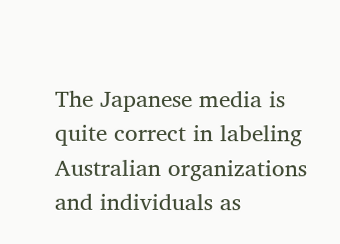The Japanese media is quite correct in labeling Australian organizations and individuals as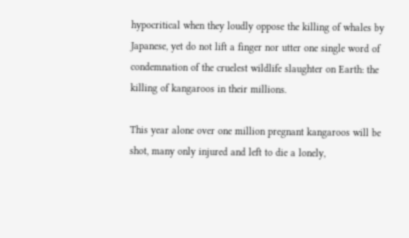hypocritical when they loudly oppose the killing of whales by Japanese, yet do not lift a finger nor utter one single word of condemnation of the cruelest wildlife slaughter on Earth: the killing of kangaroos in their millions.

This year alone over one million pregnant kangaroos will be shot, many only injured and left to die a lonely,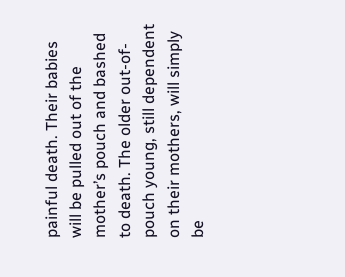painful death. Their babies will be pulled out of the mother’s pouch and bashed to death. The older out-of-pouch young, still dependent on their mothers, will simply be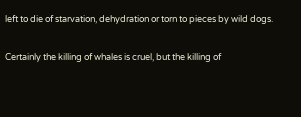left to die of starvation, dehydration or torn to pieces by wild dogs.

Certainly the killing of whales is cruel, but the killing of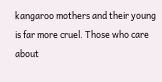kangaroo mothers and their young is far more cruel. Those who care about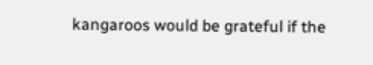kangaroos would be grateful if the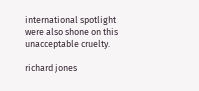international spotlight were also shone on this unacceptable cruelty.

richard jones